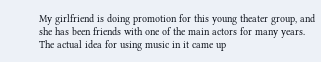My girlfriend is doing promotion for this young theater group, and she has been friends with one of the main actors for many years. The actual idea for using music in it came up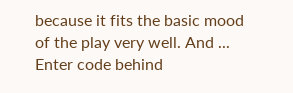because it fits the basic mood of the play very well. And ...
Enter code behind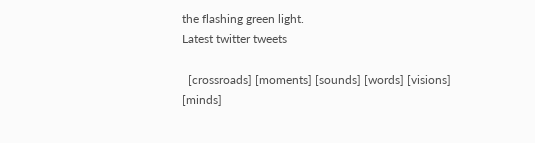the flashing green light.
Latest twitter tweets

  [crossroads] [moments] [sounds] [words] [visions] [minds]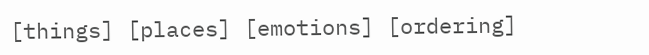[things] [places] [emotions] [ordering]